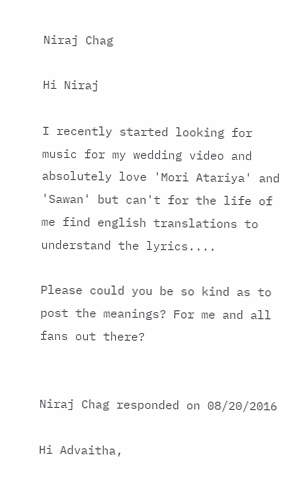Niraj Chag

Hi Niraj

I recently started looking for music for my wedding video and absolutely love 'Mori Atariya' and 'Sawan' but can't for the life of me find english translations to understand the lyrics....

Please could you be so kind as to post the meanings? For me and all fans out there?


Niraj Chag responded on 08/20/2016

Hi Advaitha,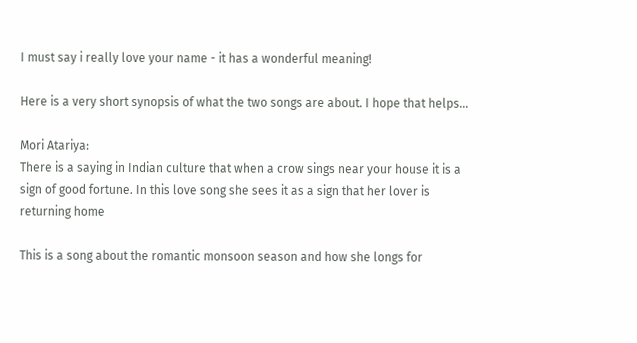I must say i really love your name - it has a wonderful meaning!

Here is a very short synopsis of what the two songs are about. I hope that helps...

Mori Atariya:
There is a saying in Indian culture that when a crow sings near your house it is a sign of good fortune. In this love song she sees it as a sign that her lover is returning home

This is a song about the romantic monsoon season and how she longs for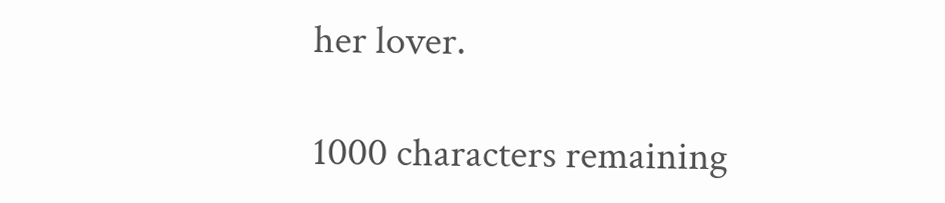her lover.

1000 characters remaining